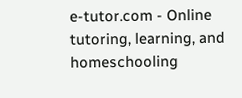e-tutor.com - Online tutoring, learning, and homeschooling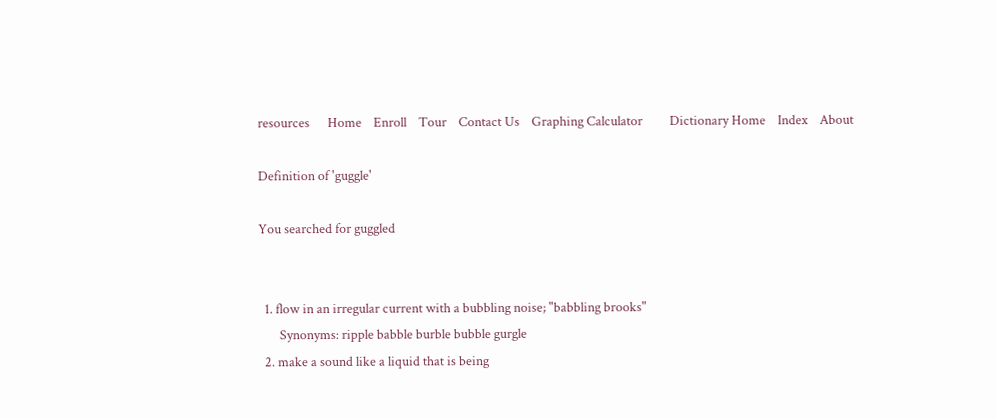resources      Home    Enroll    Tour    Contact Us    Graphing Calculator         Dictionary Home    Index    About

Definition of 'guggle'

You searched for guggled


  1. flow in an irregular current with a bubbling noise; "babbling brooks"
       Synonyms: ripple babble burble bubble gurgle
  2. make a sound like a liquid that is being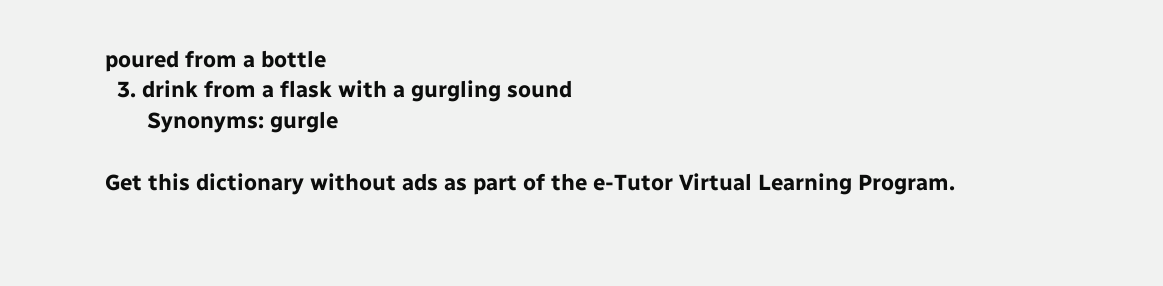poured from a bottle
  3. drink from a flask with a gurgling sound
       Synonyms: gurgle

Get this dictionary without ads as part of the e-Tutor Virtual Learning Program.